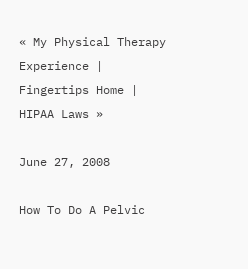« My Physical Therapy Experience | Fingertips Home | HIPAA Laws »

June 27, 2008

How To Do A Pelvic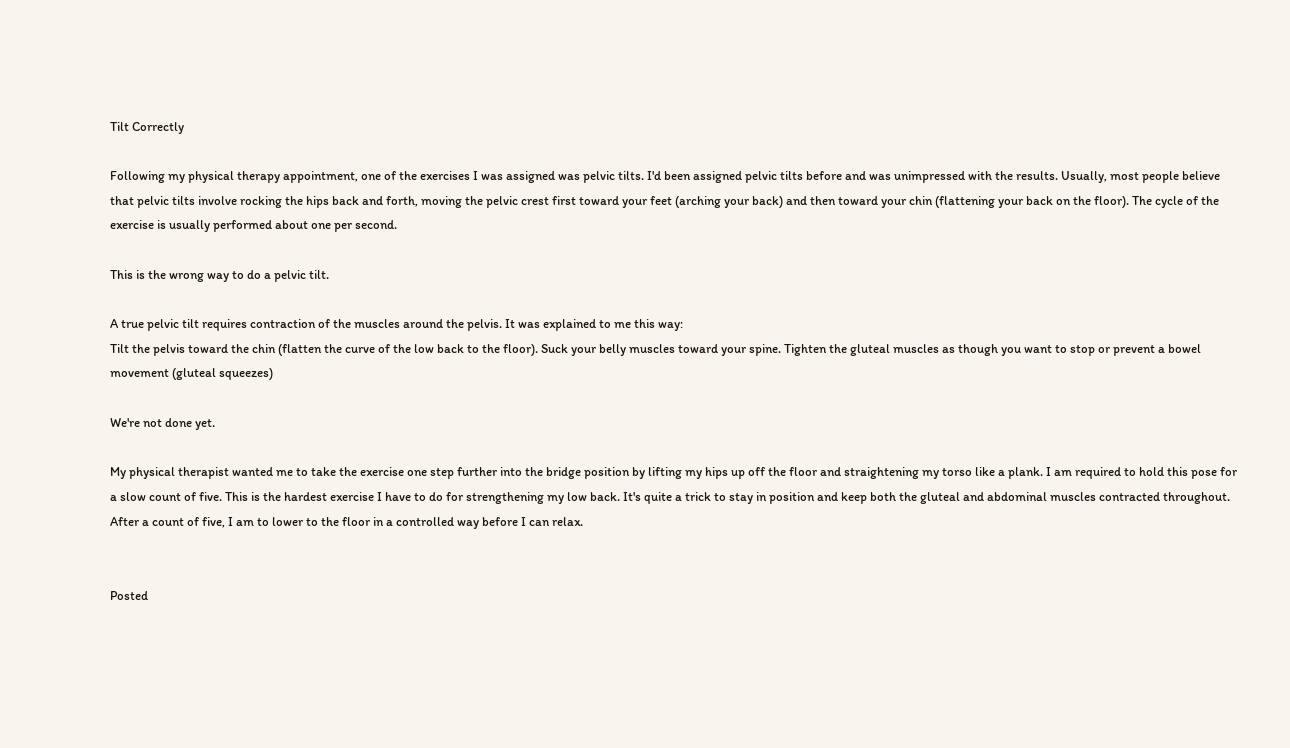Tilt Correctly

Following my physical therapy appointment, one of the exercises I was assigned was pelvic tilts. I'd been assigned pelvic tilts before and was unimpressed with the results. Usually, most people believe that pelvic tilts involve rocking the hips back and forth, moving the pelvic crest first toward your feet (arching your back) and then toward your chin (flattening your back on the floor). The cycle of the exercise is usually performed about one per second.

This is the wrong way to do a pelvic tilt.

A true pelvic tilt requires contraction of the muscles around the pelvis. It was explained to me this way:
Tilt the pelvis toward the chin (flatten the curve of the low back to the floor). Suck your belly muscles toward your spine. Tighten the gluteal muscles as though you want to stop or prevent a bowel movement (gluteal squeezes)

We're not done yet.

My physical therapist wanted me to take the exercise one step further into the bridge position by lifting my hips up off the floor and straightening my torso like a plank. I am required to hold this pose for a slow count of five. This is the hardest exercise I have to do for strengthening my low back. It's quite a trick to stay in position and keep both the gluteal and abdominal muscles contracted throughout. After a count of five, I am to lower to the floor in a controlled way before I can relax.


Posted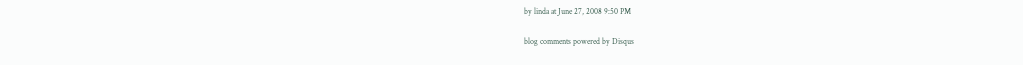by linda at June 27, 2008 9:50 PM

blog comments powered by Disqus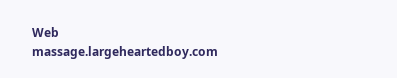Web massage.largeheartedboy.com